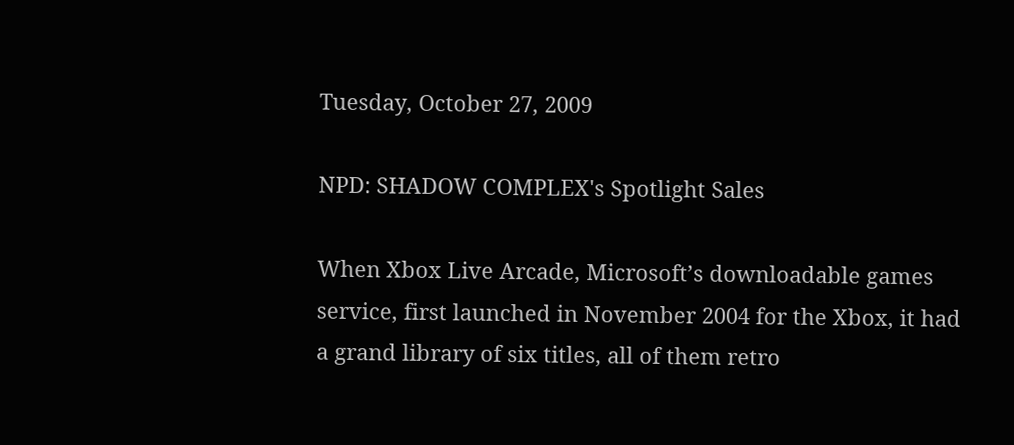Tuesday, October 27, 2009

NPD: SHADOW COMPLEX's Spotlight Sales

When Xbox Live Arcade, Microsoft’s downloadable games service, first launched in November 2004 for the Xbox, it had a grand library of six titles, all of them retro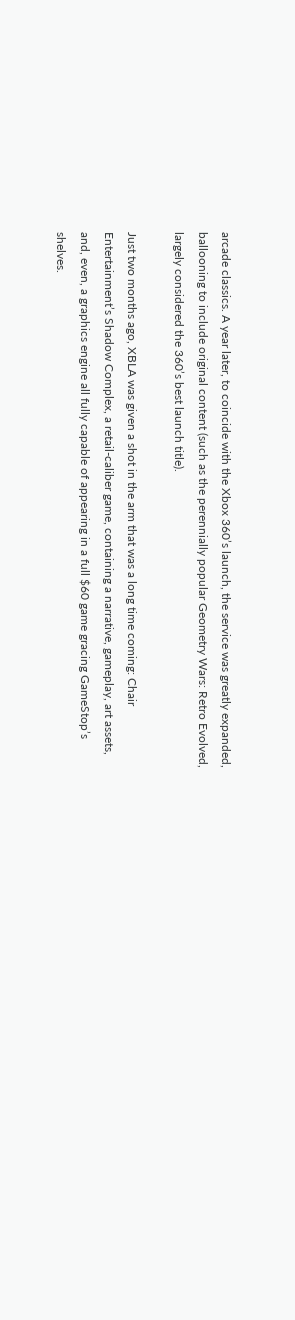arcade classics. A year later, to coincide with the Xbox 360’s launch, the service was greatly expanded, ballooning to include original content (such as the perennially popular Geometry Wars: Retro Evolved, largely considered the 360’s best launch title).

Just two months ago, XBLA was given a shot in the arm that was a long time coming: Chair Entertainment’s Shadow Complex, a retail-caliber game, containing a narrative, gameplay, art assets, and, even, a graphics engine all fully capable of appearing in a full $60 game gracing GameStop’s shelves.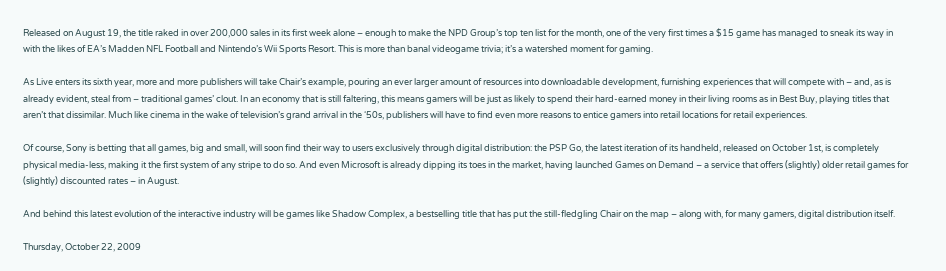Released on August 19, the title raked in over 200,000 sales in its first week alone – enough to make the NPD Group’s top ten list for the month, one of the very first times a $15 game has managed to sneak its way in with the likes of EA’s Madden NFL Football and Nintendo’s Wii Sports Resort. This is more than banal videogame trivia; it’s a watershed moment for gaming.

As Live enters its sixth year, more and more publishers will take Chair’s example, pouring an ever larger amount of resources into downloadable development, furnishing experiences that will compete with – and, as is already evident, steal from – traditional games’ clout. In an economy that is still faltering, this means gamers will be just as likely to spend their hard-earned money in their living rooms as in Best Buy, playing titles that aren’t that dissimilar. Much like cinema in the wake of television’s grand arrival in the ‘50s, publishers will have to find even more reasons to entice gamers into retail locations for retail experiences.

Of course, Sony is betting that all games, big and small, will soon find their way to users exclusively through digital distribution: the PSP Go, the latest iteration of its handheld, released on October 1st, is completely physical media-less, making it the first system of any stripe to do so. And even Microsoft is already dipping its toes in the market, having launched Games on Demand – a service that offers (slightly) older retail games for (slightly) discounted rates – in August.

And behind this latest evolution of the interactive industry will be games like Shadow Complex, a bestselling title that has put the still-fledgling Chair on the map – along with, for many gamers, digital distribution itself.

Thursday, October 22, 2009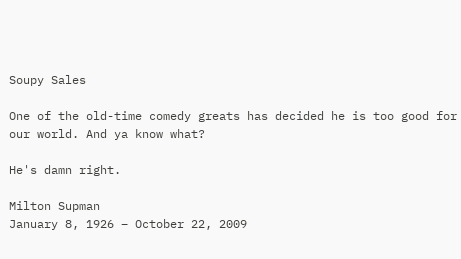Soupy Sales

One of the old-time comedy greats has decided he is too good for our world. And ya know what?

He's damn right.

Milton Supman
January 8, 1926 – October 22, 2009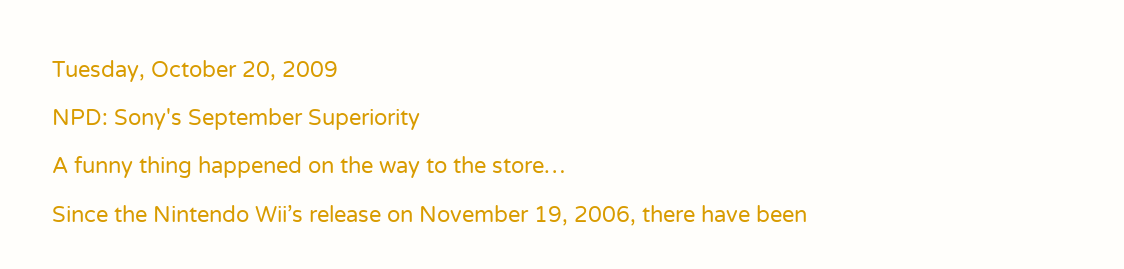Tuesday, October 20, 2009

NPD: Sony's September Superiority

A funny thing happened on the way to the store…

Since the Nintendo Wii’s release on November 19, 2006, there have been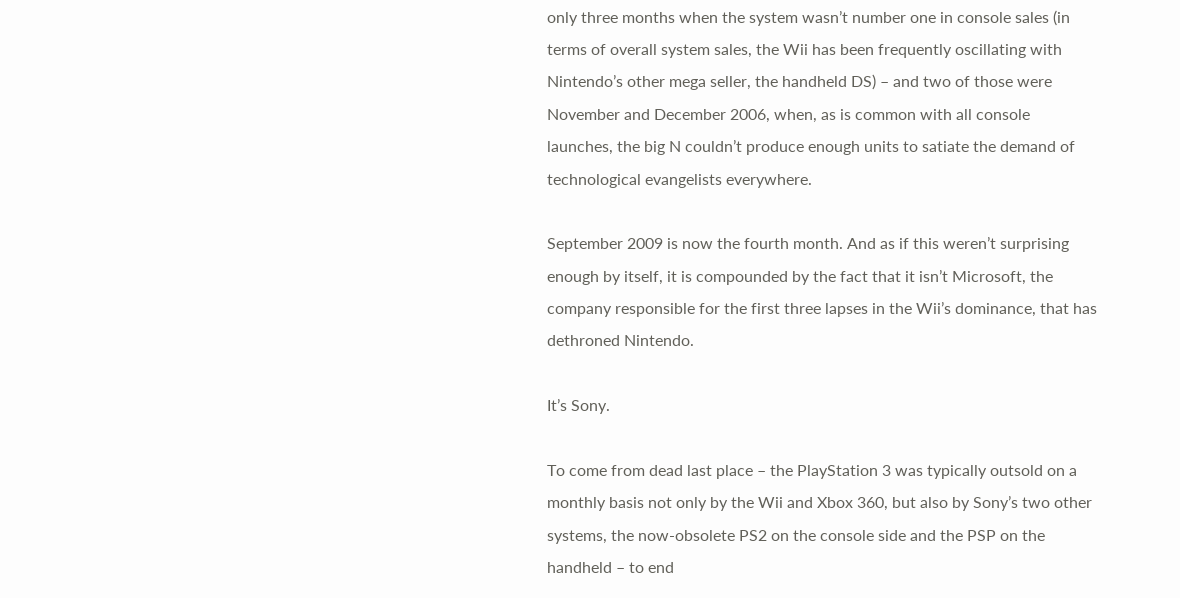only three months when the system wasn’t number one in console sales (in terms of overall system sales, the Wii has been frequently oscillating with Nintendo’s other mega seller, the handheld DS) – and two of those were November and December 2006, when, as is common with all console launches, the big N couldn’t produce enough units to satiate the demand of technological evangelists everywhere.

September 2009 is now the fourth month. And as if this weren’t surprising enough by itself, it is compounded by the fact that it isn’t Microsoft, the company responsible for the first three lapses in the Wii’s dominance, that has dethroned Nintendo.

It’s Sony.

To come from dead last place – the PlayStation 3 was typically outsold on a monthly basis not only by the Wii and Xbox 360, but also by Sony’s two other systems, the now-obsolete PS2 on the console side and the PSP on the handheld – to end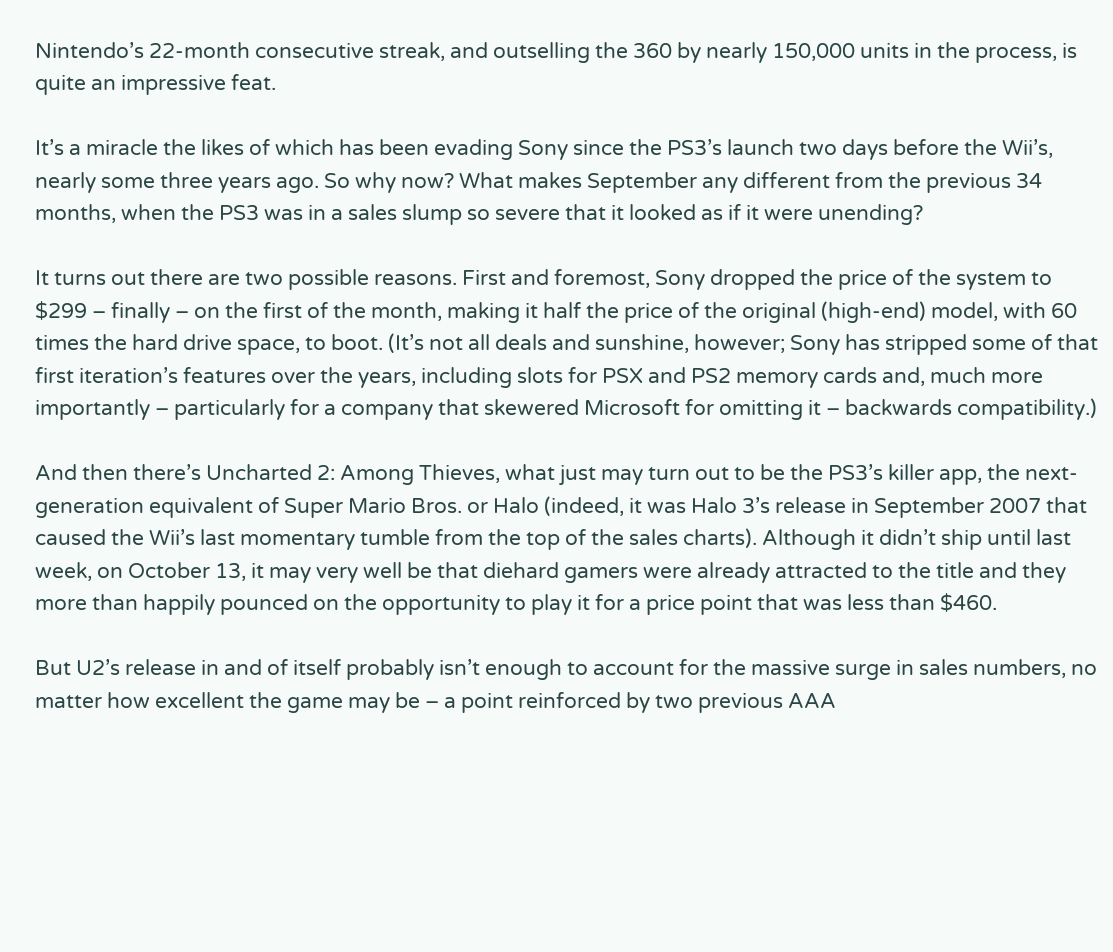Nintendo’s 22-month consecutive streak, and outselling the 360 by nearly 150,000 units in the process, is quite an impressive feat.

It’s a miracle the likes of which has been evading Sony since the PS3’s launch two days before the Wii’s, nearly some three years ago. So why now? What makes September any different from the previous 34 months, when the PS3 was in a sales slump so severe that it looked as if it were unending?

It turns out there are two possible reasons. First and foremost, Sony dropped the price of the system to $299 – finally – on the first of the month, making it half the price of the original (high-end) model, with 60 times the hard drive space, to boot. (It’s not all deals and sunshine, however; Sony has stripped some of that first iteration’s features over the years, including slots for PSX and PS2 memory cards and, much more importantly – particularly for a company that skewered Microsoft for omitting it – backwards compatibility.)

And then there’s Uncharted 2: Among Thieves, what just may turn out to be the PS3’s killer app, the next-generation equivalent of Super Mario Bros. or Halo (indeed, it was Halo 3’s release in September 2007 that caused the Wii’s last momentary tumble from the top of the sales charts). Although it didn’t ship until last week, on October 13, it may very well be that diehard gamers were already attracted to the title and they more than happily pounced on the opportunity to play it for a price point that was less than $460.

But U2’s release in and of itself probably isn’t enough to account for the massive surge in sales numbers, no matter how excellent the game may be – a point reinforced by two previous AAA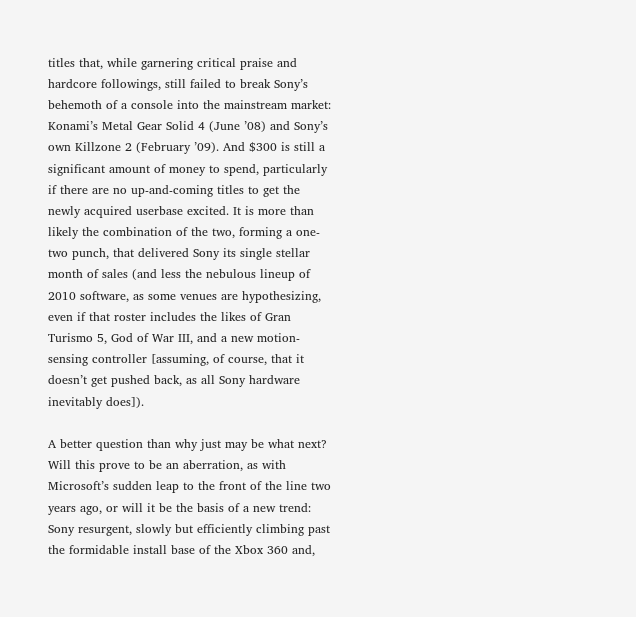titles that, while garnering critical praise and hardcore followings, still failed to break Sony’s behemoth of a console into the mainstream market: Konami’s Metal Gear Solid 4 (June ’08) and Sony’s own Killzone 2 (February ’09). And $300 is still a significant amount of money to spend, particularly if there are no up-and-coming titles to get the newly acquired userbase excited. It is more than likely the combination of the two, forming a one-two punch, that delivered Sony its single stellar month of sales (and less the nebulous lineup of 2010 software, as some venues are hypothesizing, even if that roster includes the likes of Gran Turismo 5, God of War III, and a new motion-sensing controller [assuming, of course, that it doesn’t get pushed back, as all Sony hardware inevitably does]).

A better question than why just may be what next? Will this prove to be an aberration, as with Microsoft’s sudden leap to the front of the line two years ago, or will it be the basis of a new trend: Sony resurgent, slowly but efficiently climbing past the formidable install base of the Xbox 360 and,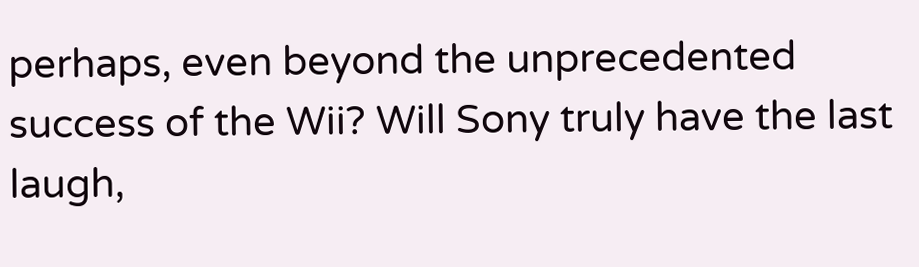perhaps, even beyond the unprecedented success of the Wii? Will Sony truly have the last laugh,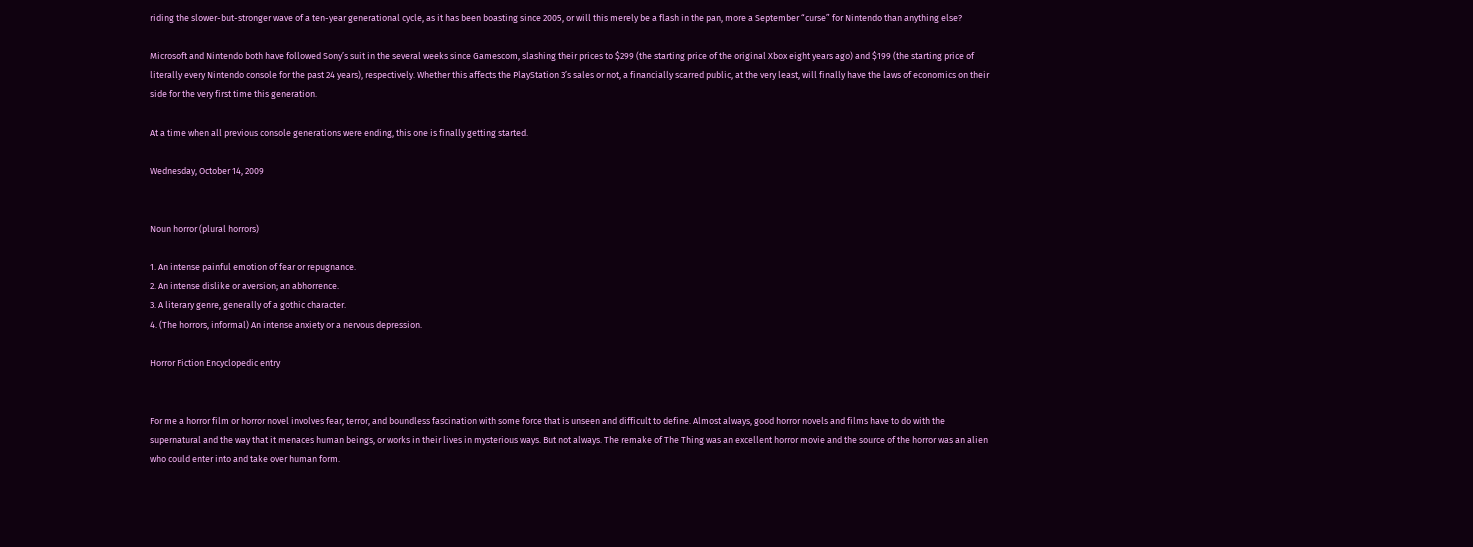riding the slower-but-stronger wave of a ten-year generational cycle, as it has been boasting since 2005, or will this merely be a flash in the pan, more a September “curse” for Nintendo than anything else?

Microsoft and Nintendo both have followed Sony’s suit in the several weeks since Gamescom, slashing their prices to $299 (the starting price of the original Xbox eight years ago) and $199 (the starting price of literally every Nintendo console for the past 24 years), respectively. Whether this affects the PlayStation 3’s sales or not, a financially scarred public, at the very least, will finally have the laws of economics on their side for the very first time this generation.

At a time when all previous console generations were ending, this one is finally getting started.

Wednesday, October 14, 2009


Noun horror (plural horrors)

1. An intense painful emotion of fear or repugnance.
2. An intense dislike or aversion; an abhorrence.
3. A literary genre, generally of a gothic character.
4. (The horrors, informal) An intense anxiety or a nervous depression.

Horror Fiction Encyclopedic entry


For me a horror film or horror novel involves fear, terror, and boundless fascination with some force that is unseen and difficult to define. Almost always, good horror novels and films have to do with the supernatural and the way that it menaces human beings, or works in their lives in mysterious ways. But not always. The remake of The Thing was an excellent horror movie and the source of the horror was an alien who could enter into and take over human form.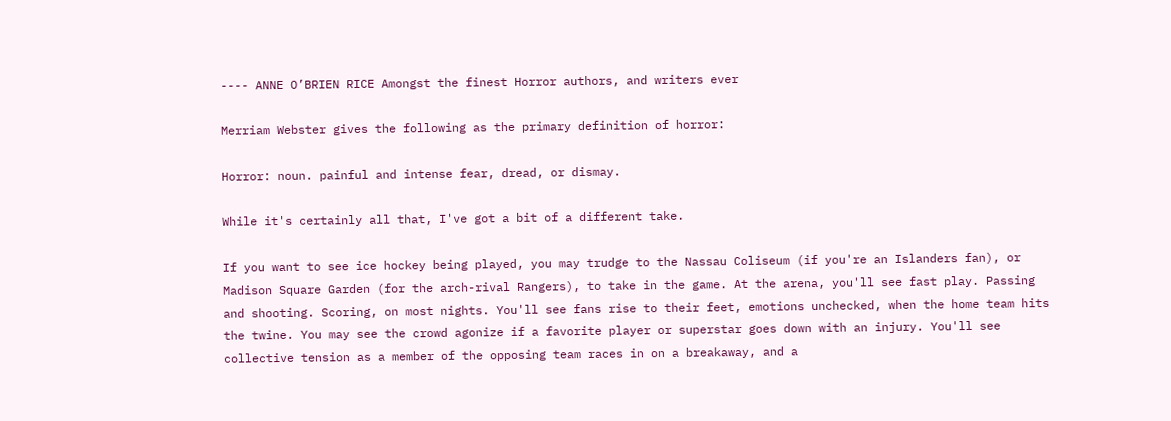---- ANNE O’BRIEN RICE Amongst the finest Horror authors, and writers ever

Merriam Webster gives the following as the primary definition of horror:

Horror: noun. painful and intense fear, dread, or dismay.

While it's certainly all that, I've got a bit of a different take.

If you want to see ice hockey being played, you may trudge to the Nassau Coliseum (if you're an Islanders fan), or Madison Square Garden (for the arch-rival Rangers), to take in the game. At the arena, you'll see fast play. Passing and shooting. Scoring, on most nights. You'll see fans rise to their feet, emotions unchecked, when the home team hits the twine. You may see the crowd agonize if a favorite player or superstar goes down with an injury. You'll see collective tension as a member of the opposing team races in on a breakaway, and a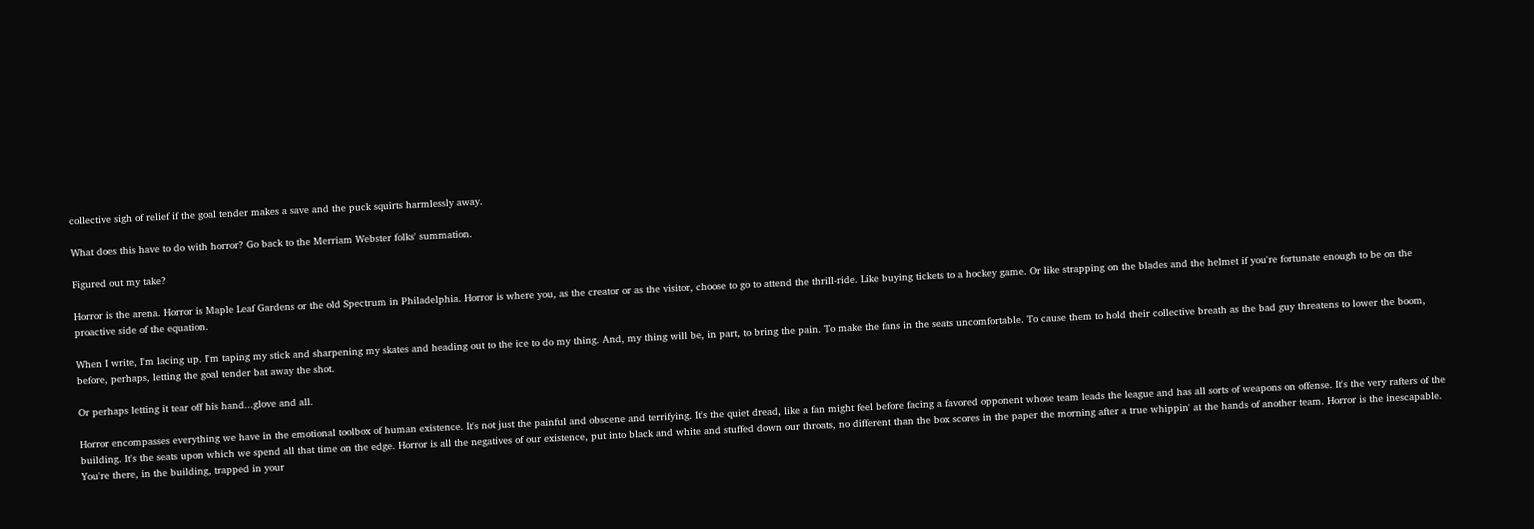collective sigh of relief if the goal tender makes a save and the puck squirts harmlessly away.

What does this have to do with horror? Go back to the Merriam Webster folks' summation.

Figured out my take?

Horror is the arena. Horror is Maple Leaf Gardens or the old Spectrum in Philadelphia. Horror is where you, as the creator or as the visitor, choose to go to attend the thrill-ride. Like buying tickets to a hockey game. Or like strapping on the blades and the helmet if you're fortunate enough to be on the proactive side of the equation.

When I write, I'm lacing up. I'm taping my stick and sharpening my skates and heading out to the ice to do my thing. And, my thing will be, in part, to bring the pain. To make the fans in the seats uncomfortable. To cause them to hold their collective breath as the bad guy threatens to lower the boom, before, perhaps, letting the goal tender bat away the shot.

Or perhaps letting it tear off his hand...glove and all.

Horror encompasses everything we have in the emotional toolbox of human existence. It's not just the painful and obscene and terrifying. It's the quiet dread, like a fan might feel before facing a favored opponent whose team leads the league and has all sorts of weapons on offense. It's the very rafters of the building. It's the seats upon which we spend all that time on the edge. Horror is all the negatives of our existence, put into black and white and stuffed down our throats, no different than the box scores in the paper the morning after a true whippin' at the hands of another team. Horror is the inescapable. You're there, in the building, trapped in your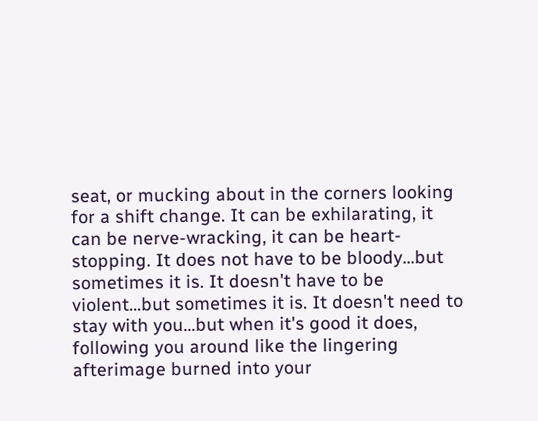seat, or mucking about in the corners looking for a shift change. It can be exhilarating, it can be nerve-wracking, it can be heart-stopping. It does not have to be bloody...but sometimes it is. It doesn't have to be violent...but sometimes it is. It doesn't need to stay with you...but when it's good it does, following you around like the lingering afterimage burned into your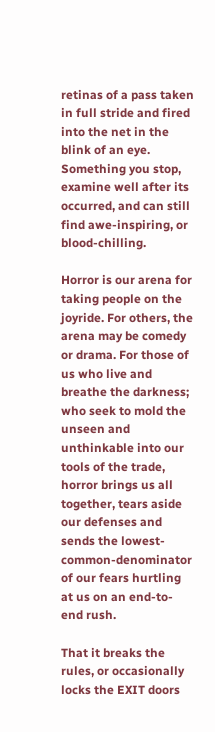retinas of a pass taken in full stride and fired into the net in the blink of an eye. Something you stop, examine well after its occurred, and can still find awe-inspiring, or blood-chilling.

Horror is our arena for taking people on the joyride. For others, the arena may be comedy or drama. For those of us who live and breathe the darkness; who seek to mold the unseen and unthinkable into our tools of the trade, horror brings us all together, tears aside our defenses and sends the lowest-common-denominator of our fears hurtling at us on an end-to-end rush.

That it breaks the rules, or occasionally locks the EXIT doors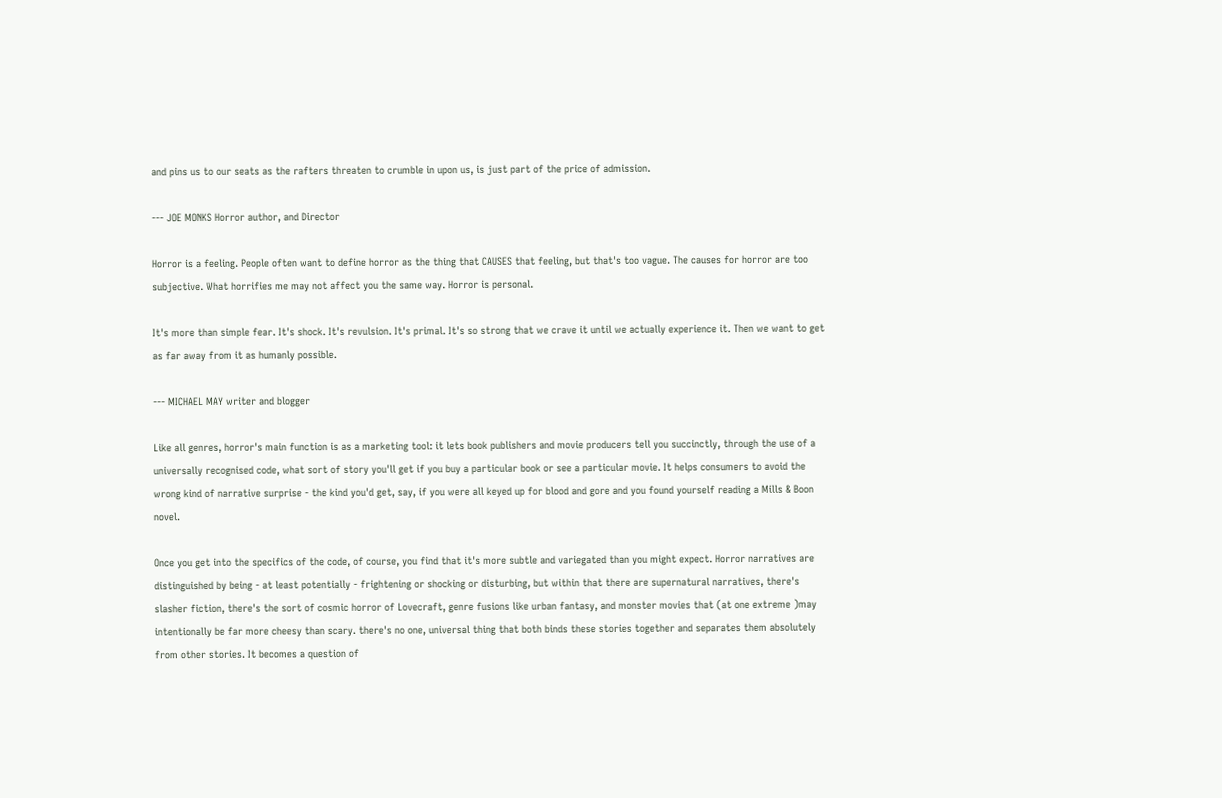and pins us to our seats as the rafters threaten to crumble in upon us, is just part of the price of admission.

--- JOE MONKS Horror author, and Director

Horror is a feeling. People often want to define horror as the thing that CAUSES that feeling, but that's too vague. The causes for horror are too subjective. What horrifies me may not affect you the same way. Horror is personal.

It's more than simple fear. It's shock. It's revulsion. It's primal. It's so strong that we crave it until we actually experience it. Then we want to get as far away from it as humanly possible.

--- MICHAEL MAY writer and blogger

Like all genres, horror's main function is as a marketing tool: it lets book publishers and movie producers tell you succinctly, through the use of a universally recognised code, what sort of story you'll get if you buy a particular book or see a particular movie. It helps consumers to avoid the wrong kind of narrative surprise - the kind you'd get, say, if you were all keyed up for blood and gore and you found yourself reading a Mills & Boon novel.

Once you get into the specifics of the code, of course, you find that it's more subtle and variegated than you might expect. Horror narratives are distinguished by being - at least potentially - frightening or shocking or disturbing, but within that there are supernatural narratives, there's slasher fiction, there's the sort of cosmic horror of Lovecraft, genre fusions like urban fantasy, and monster movies that (at one extreme )may intentionally be far more cheesy than scary. there's no one, universal thing that both binds these stories together and separates them absolutely from other stories. It becomes a question of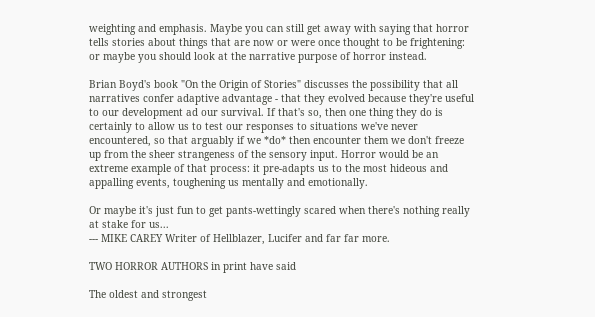weighting and emphasis. Maybe you can still get away with saying that horror tells stories about things that are now or were once thought to be frightening: or maybe you should look at the narrative purpose of horror instead.

Brian Boyd's book "On the Origin of Stories" discusses the possibility that all narratives confer adaptive advantage - that they evolved because they're useful to our development ad our survival. If that's so, then one thing they do is certainly to allow us to test our responses to situations we've never encountered, so that arguably if we *do* then encounter them we don't freeze up from the sheer strangeness of the sensory input. Horror would be an extreme example of that process: it pre-adapts us to the most hideous and appalling events, toughening us mentally and emotionally.

Or maybe it's just fun to get pants-wettingly scared when there's nothing really at stake for us...
--- MIKE CAREY Writer of Hellblazer, Lucifer and far far more.

TWO HORROR AUTHORS in print have said

The oldest and strongest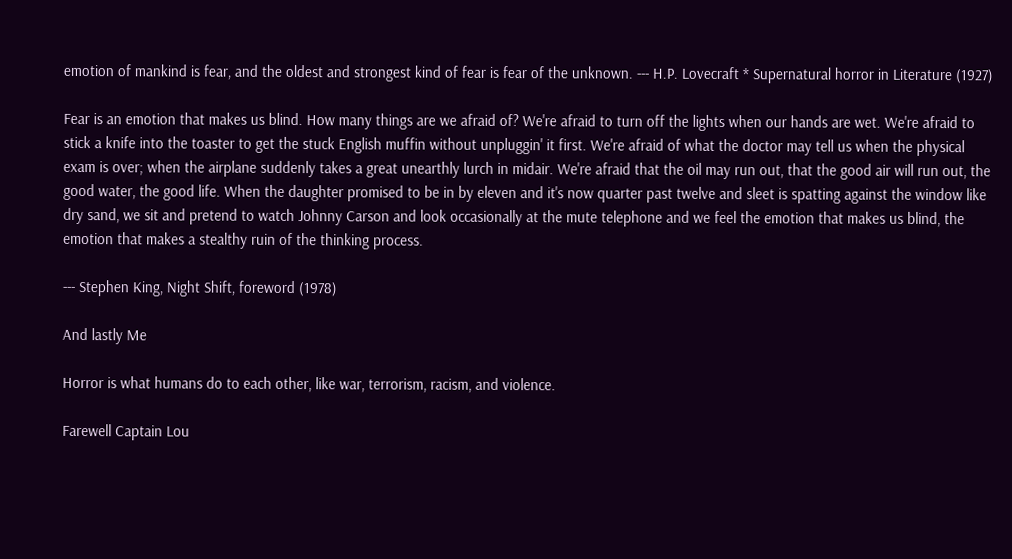emotion of mankind is fear, and the oldest and strongest kind of fear is fear of the unknown. --- H.P. Lovecraft * Supernatural horror in Literature (1927)

Fear is an emotion that makes us blind. How many things are we afraid of? We're afraid to turn off the lights when our hands are wet. We're afraid to stick a knife into the toaster to get the stuck English muffin without unpluggin' it first. We're afraid of what the doctor may tell us when the physical exam is over; when the airplane suddenly takes a great unearthly lurch in midair. We're afraid that the oil may run out, that the good air will run out, the good water, the good life. When the daughter promised to be in by eleven and it's now quarter past twelve and sleet is spatting against the window like dry sand, we sit and pretend to watch Johnny Carson and look occasionally at the mute telephone and we feel the emotion that makes us blind, the emotion that makes a stealthy ruin of the thinking process.

--- Stephen King, Night Shift, foreword (1978)

And lastly Me

Horror is what humans do to each other, like war, terrorism, racism, and violence.

Farewell Captain Lou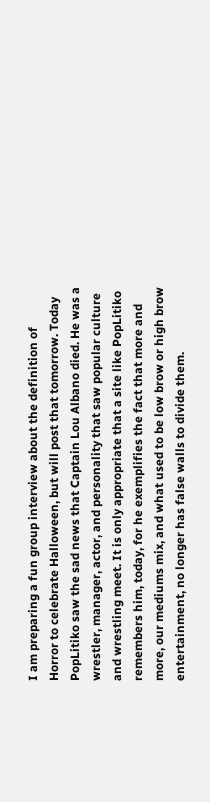I am preparing a fun group interview about the definition of Horror to celebrate Halloween, but will post that tomorrow. Today PopLitiko saw the sad news that Captain Lou Albano died. He was a wrestler, manager, actor, and personality that saw popular culture and wrestling meet. It is only appropriate that a site like PopLitiko remembers him, today, for he exemplifies the fact that more and more, our mediums mix, and what used to be low brow or high brow entertainment, no longer has false walls to divide them.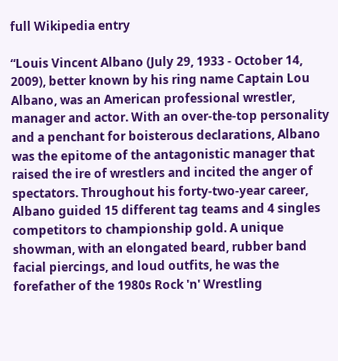full Wikipedia entry

“Louis Vincent Albano (July 29, 1933 - October 14, 2009), better known by his ring name Captain Lou Albano, was an American professional wrestler, manager and actor. With an over-the-top personality and a penchant for boisterous declarations, Albano was the epitome of the antagonistic manager that raised the ire of wrestlers and incited the anger of spectators. Throughout his forty-two-year career, Albano guided 15 different tag teams and 4 singles competitors to championship gold. A unique showman, with an elongated beard, rubber band facial piercings, and loud outfits, he was the forefather of the 1980s Rock 'n' Wrestling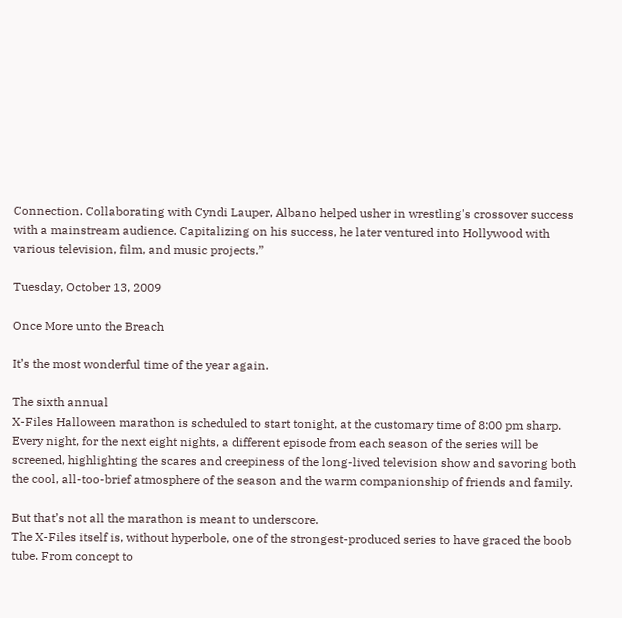Connection. Collaborating with Cyndi Lauper, Albano helped usher in wrestling's crossover success with a mainstream audience. Capitalizing on his success, he later ventured into Hollywood with various television, film, and music projects.”

Tuesday, October 13, 2009

Once More unto the Breach

It’s the most wonderful time of the year again.

The sixth annual
X-Files Halloween marathon is scheduled to start tonight, at the customary time of 8:00 pm sharp. Every night, for the next eight nights, a different episode from each season of the series will be screened, highlighting the scares and creepiness of the long-lived television show and savoring both the cool, all-too-brief atmosphere of the season and the warm companionship of friends and family.

But that’s not all the marathon is meant to underscore.
The X-Files itself is, without hyperbole, one of the strongest-produced series to have graced the boob tube. From concept to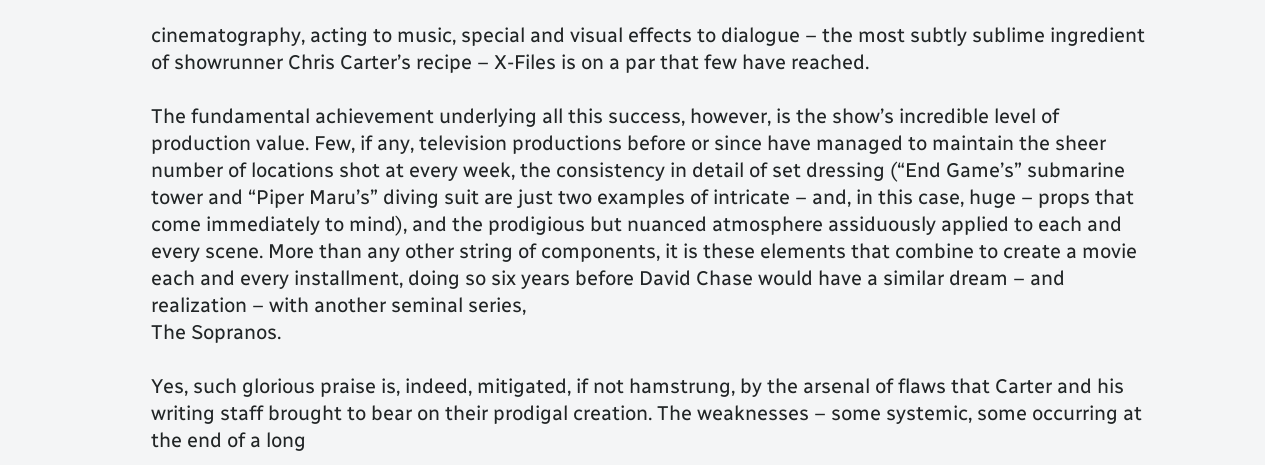cinematography, acting to music, special and visual effects to dialogue – the most subtly sublime ingredient of showrunner Chris Carter’s recipe – X-Files is on a par that few have reached.

The fundamental achievement underlying all this success, however, is the show’s incredible level of production value. Few, if any, television productions before or since have managed to maintain the sheer number of locations shot at every week, the consistency in detail of set dressing (“End Game’s” submarine tower and “Piper Maru’s” diving suit are just two examples of intricate – and, in this case, huge – props that come immediately to mind), and the prodigious but nuanced atmosphere assiduously applied to each and every scene. More than any other string of components, it is these elements that combine to create a movie each and every installment, doing so six years before David Chase would have a similar dream – and realization – with another seminal series,
The Sopranos.

Yes, such glorious praise is, indeed, mitigated, if not hamstrung, by the arsenal of flaws that Carter and his writing staff brought to bear on their prodigal creation. The weaknesses – some systemic, some occurring at the end of a long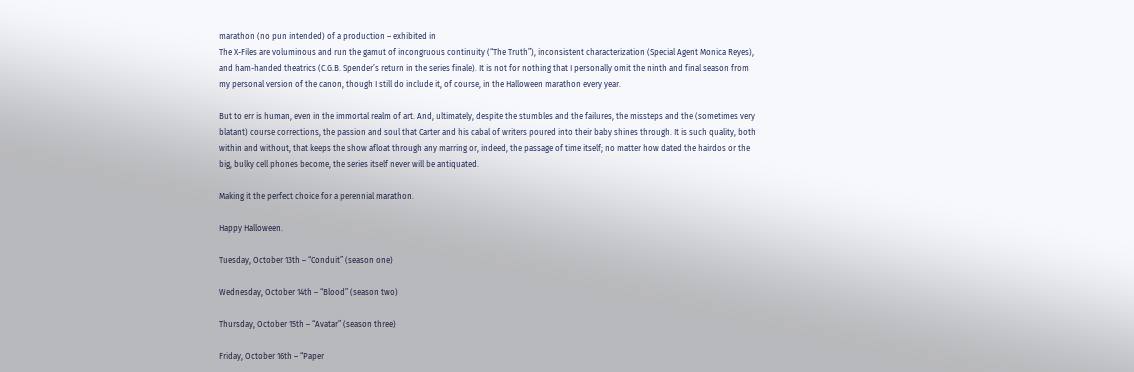marathon (no pun intended) of a production – exhibited in
The X-Files are voluminous and run the gamut of incongruous continuity (“The Truth”), inconsistent characterization (Special Agent Monica Reyes), and ham-handed theatrics (C.G.B. Spender’s return in the series finale). It is not for nothing that I personally omit the ninth and final season from my personal version of the canon, though I still do include it, of course, in the Halloween marathon every year.

But to err is human, even in the immortal realm of art. And, ultimately, despite the stumbles and the failures, the missteps and the (sometimes very blatant) course corrections, the passion and soul that Carter and his cabal of writers poured into their baby shines through. It is such quality, both within and without, that keeps the show afloat through any marring or, indeed, the passage of time itself; no matter how dated the hairdos or the big, bulky cell phones become, the series itself never will be antiquated.

Making it the perfect choice for a perennial marathon.

Happy Halloween.

Tuesday, October 13th – “Conduit” (season one)

Wednesday, October 14th – “Blood” (season two)

Thursday, October 15th – “Avatar” (season three)

Friday, October 16th – “Paper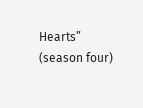Hearts” (season four)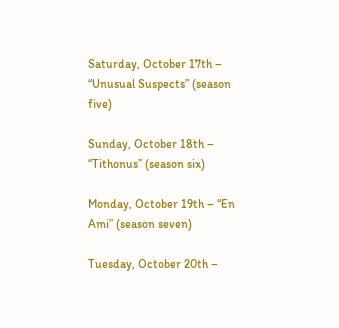Saturday, October 17th – “Unusual Suspects” (season five)

Sunday, October 18th – “Tithonus” (season six)

Monday, October 19th – “En Ami” (season seven)

Tuesday, October 20th –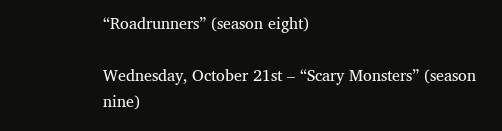“Roadrunners” (season eight)

Wednesday, October 21st – “Scary Monsters” (season nine)